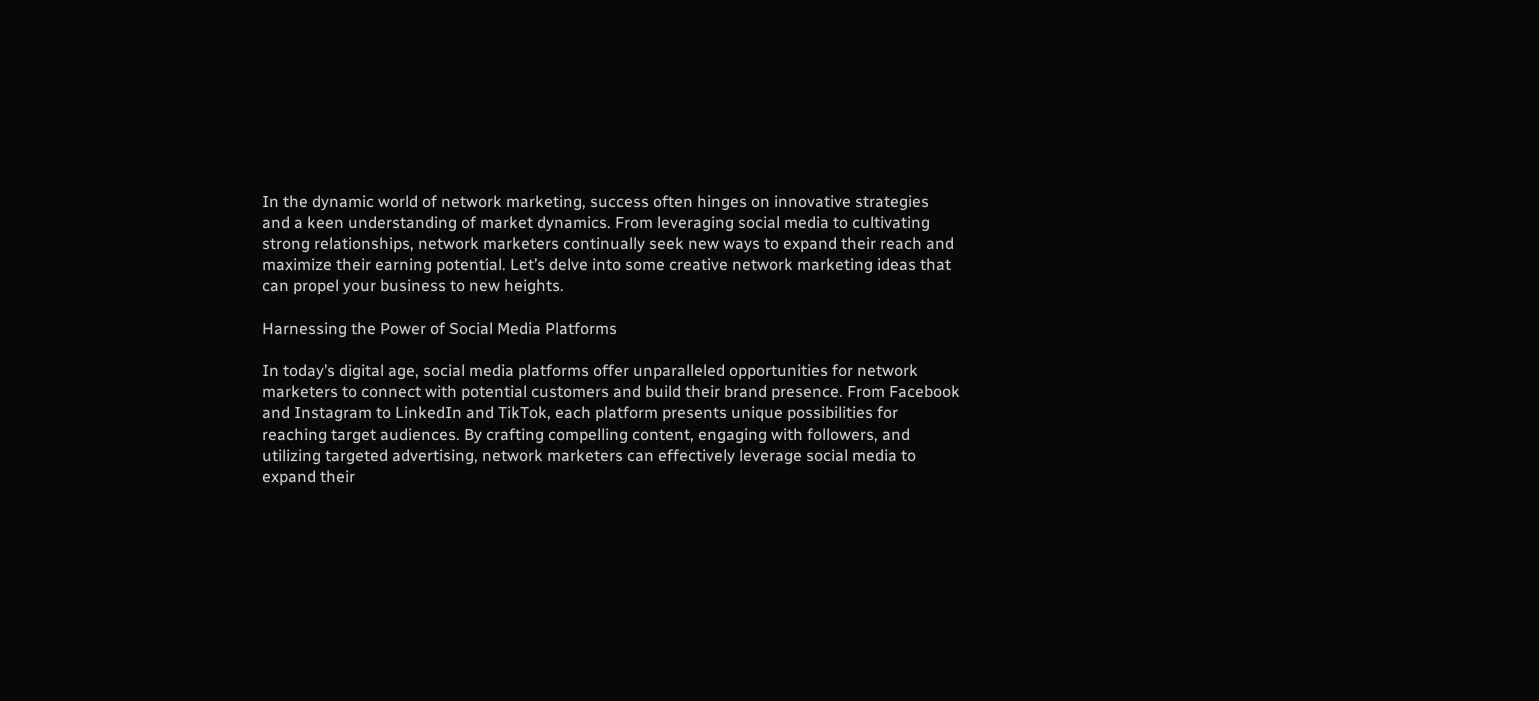In the dynamic world of network marketing, success often hinges on innovative strategies and a keen understanding of market dynamics. From leveraging social media to cultivating strong relationships, network marketers continually seek new ways to expand their reach and maximize their earning potential. Let’s delve into some creative network marketing ideas that can propel your business to new heights.

Harnessing the Power of Social Media Platforms

In today’s digital age, social media platforms offer unparalleled opportunities for network marketers to connect with potential customers and build their brand presence. From Facebook and Instagram to LinkedIn and TikTok, each platform presents unique possibilities for reaching target audiences. By crafting compelling content, engaging with followers, and utilizing targeted advertising, network marketers can effectively leverage social media to expand their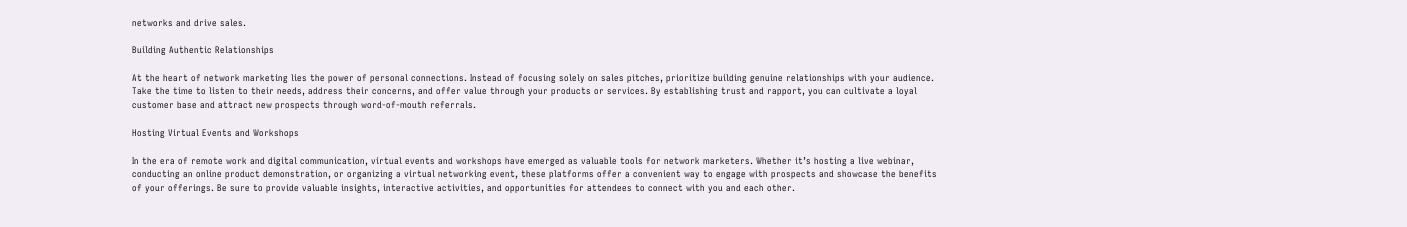networks and drive sales.

Building Authentic Relationships

At the heart of network marketing lies the power of personal connections. Instead of focusing solely on sales pitches, prioritize building genuine relationships with your audience. Take the time to listen to their needs, address their concerns, and offer value through your products or services. By establishing trust and rapport, you can cultivate a loyal customer base and attract new prospects through word-of-mouth referrals.

Hosting Virtual Events and Workshops

In the era of remote work and digital communication, virtual events and workshops have emerged as valuable tools for network marketers. Whether it’s hosting a live webinar, conducting an online product demonstration, or organizing a virtual networking event, these platforms offer a convenient way to engage with prospects and showcase the benefits of your offerings. Be sure to provide valuable insights, interactive activities, and opportunities for attendees to connect with you and each other.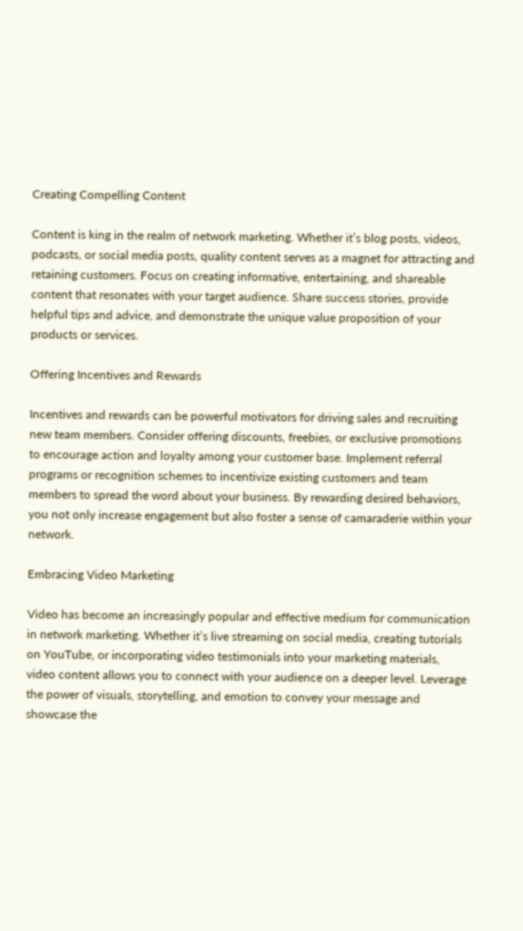Creating Compelling Content

Content is king in the realm of network marketing. Whether it’s blog posts, videos, podcasts, or social media posts, quality content serves as a magnet for attracting and retaining customers. Focus on creating informative, entertaining, and shareable content that resonates with your target audience. Share success stories, provide helpful tips and advice, and demonstrate the unique value proposition of your products or services.

Offering Incentives and Rewards

Incentives and rewards can be powerful motivators for driving sales and recruiting new team members. Consider offering discounts, freebies, or exclusive promotions to encourage action and loyalty among your customer base. Implement referral programs or recognition schemes to incentivize existing customers and team members to spread the word about your business. By rewarding desired behaviors, you not only increase engagement but also foster a sense of camaraderie within your network.

Embracing Video Marketing

Video has become an increasingly popular and effective medium for communication in network marketing. Whether it’s live streaming on social media, creating tutorials on YouTube, or incorporating video testimonials into your marketing materials, video content allows you to connect with your audience on a deeper level. Leverage the power of visuals, storytelling, and emotion to convey your message and showcase the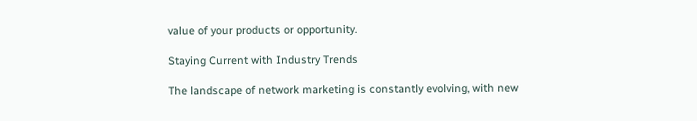value of your products or opportunity.

Staying Current with Industry Trends

The landscape of network marketing is constantly evolving, with new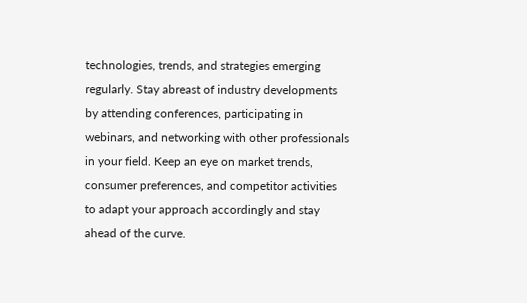technologies, trends, and strategies emerging regularly. Stay abreast of industry developments by attending conferences, participating in webinars, and networking with other professionals in your field. Keep an eye on market trends, consumer preferences, and competitor activities to adapt your approach accordingly and stay ahead of the curve.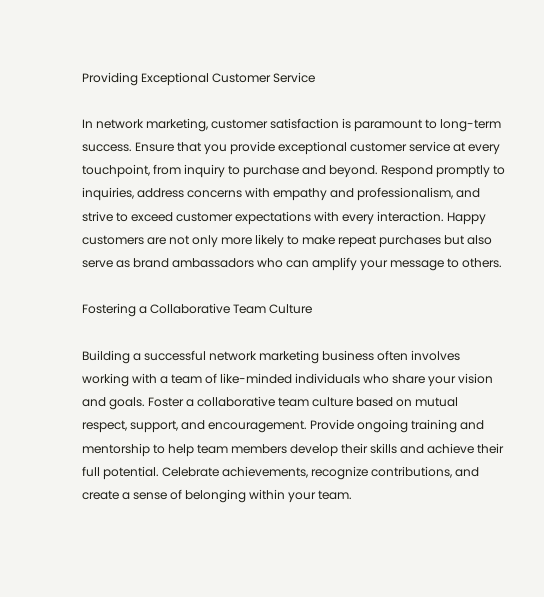Providing Exceptional Customer Service

In network marketing, customer satisfaction is paramount to long-term success. Ensure that you provide exceptional customer service at every touchpoint, from inquiry to purchase and beyond. Respond promptly to inquiries, address concerns with empathy and professionalism, and strive to exceed customer expectations with every interaction. Happy customers are not only more likely to make repeat purchases but also serve as brand ambassadors who can amplify your message to others.

Fostering a Collaborative Team Culture

Building a successful network marketing business often involves working with a team of like-minded individuals who share your vision and goals. Foster a collaborative team culture based on mutual respect, support, and encouragement. Provide ongoing training and mentorship to help team members develop their skills and achieve their full potential. Celebrate achievements, recognize contributions, and create a sense of belonging within your team.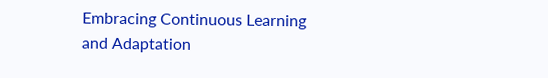Embracing Continuous Learning and Adaptation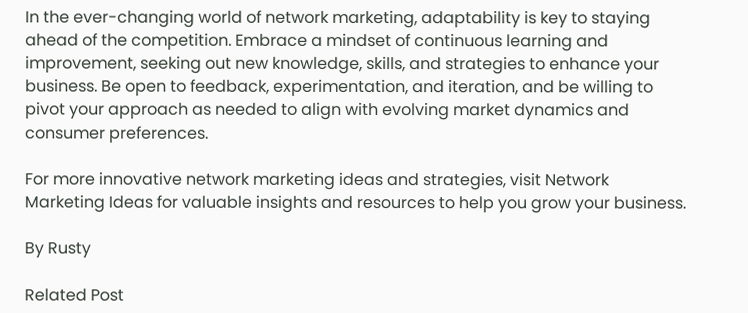In the ever-changing world of network marketing, adaptability is key to staying ahead of the competition. Embrace a mindset of continuous learning and improvement, seeking out new knowledge, skills, and strategies to enhance your business. Be open to feedback, experimentation, and iteration, and be willing to pivot your approach as needed to align with evolving market dynamics and consumer preferences.

For more innovative network marketing ideas and strategies, visit Network Marketing Ideas for valuable insights and resources to help you grow your business.

By Rusty

Related Post